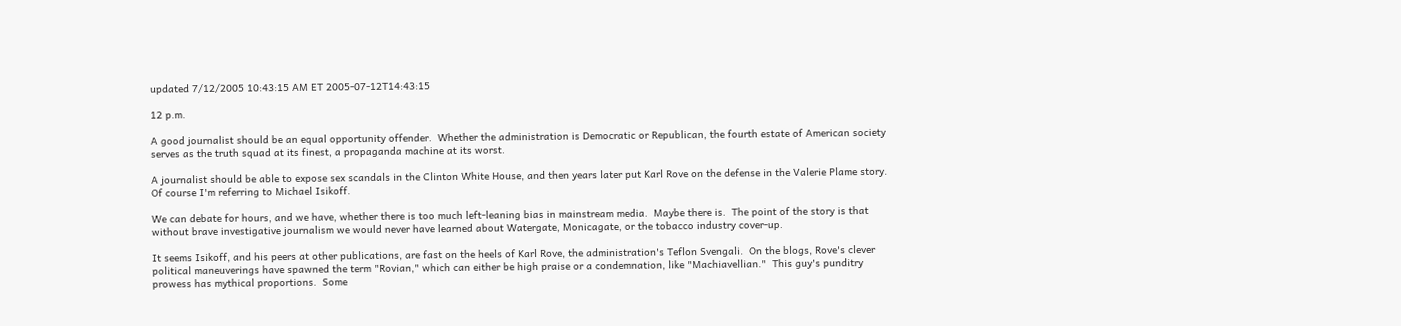updated 7/12/2005 10:43:15 AM ET 2005-07-12T14:43:15

12 p.m.

A good journalist should be an equal opportunity offender.  Whether the administration is Democratic or Republican, the fourth estate of American society serves as the truth squad at its finest, a propaganda machine at its worst.

A journalist should be able to expose sex scandals in the Clinton White House, and then years later put Karl Rove on the defense in the Valerie Plame story.  Of course I'm referring to Michael Isikoff.

We can debate for hours, and we have, whether there is too much left-leaning bias in mainstream media.  Maybe there is.  The point of the story is that without brave investigative journalism we would never have learned about Watergate, Monicagate, or the tobacco industry cover-up.

It seems Isikoff, and his peers at other publications, are fast on the heels of Karl Rove, the administration's Teflon Svengali.  On the blogs, Rove's clever political maneuverings have spawned the term "Rovian," which can either be high praise or a condemnation, like "Machiavellian."  This guy's punditry prowess has mythical proportions.  Some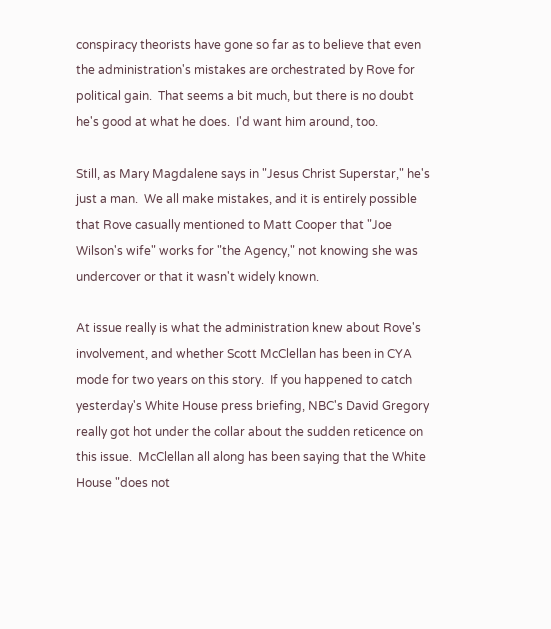conspiracy theorists have gone so far as to believe that even the administration's mistakes are orchestrated by Rove for political gain.  That seems a bit much, but there is no doubt he's good at what he does.  I'd want him around, too.

Still, as Mary Magdalene says in "Jesus Christ Superstar," he's just a man.  We all make mistakes, and it is entirely possible that Rove casually mentioned to Matt Cooper that "Joe Wilson's wife" works for "the Agency," not knowing she was undercover or that it wasn't widely known.

At issue really is what the administration knew about Rove's involvement, and whether Scott McClellan has been in CYA mode for two years on this story.  If you happened to catch yesterday's White House press briefing, NBC's David Gregory really got hot under the collar about the sudden reticence on this issue.  McClellan all along has been saying that the White House "does not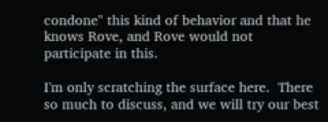condone" this kind of behavior and that he knows Rove, and Rove would not participate in this.

I'm only scratching the surface here.  There so much to discuss, and we will try our best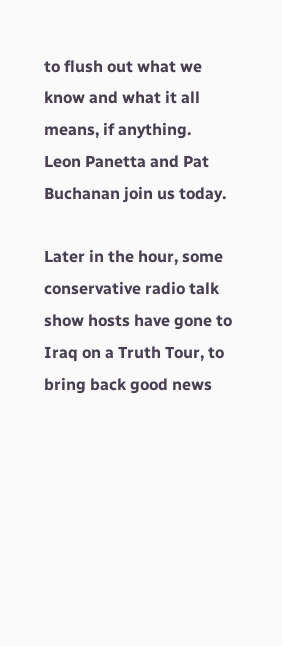to flush out what we know and what it all means, if anything.  Leon Panetta and Pat Buchanan join us today.

Later in the hour, some conservative radio talk show hosts have gone to Iraq on a Truth Tour, to bring back good news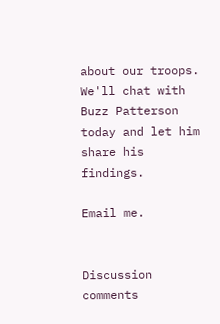about our troops.  We'll chat with Buzz Patterson today and let him share his findings.

Email me.


Discussion comments